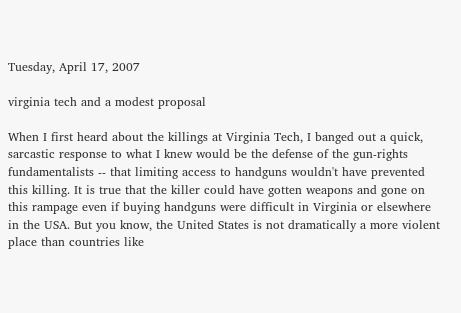Tuesday, April 17, 2007

virginia tech and a modest proposal

When I first heard about the killings at Virginia Tech, I banged out a quick, sarcastic response to what I knew would be the defense of the gun-rights fundamentalists -- that limiting access to handguns wouldn't have prevented this killing. It is true that the killer could have gotten weapons and gone on this rampage even if buying handguns were difficult in Virginia or elsewhere in the USA. But you know, the United States is not dramatically a more violent place than countries like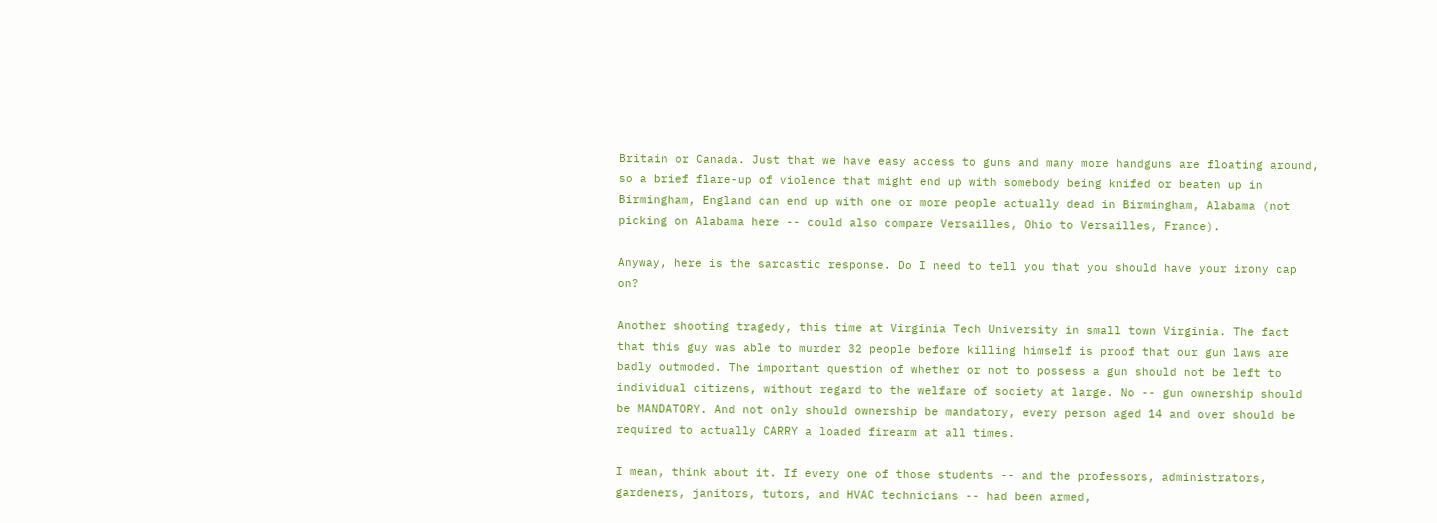Britain or Canada. Just that we have easy access to guns and many more handguns are floating around, so a brief flare-up of violence that might end up with somebody being knifed or beaten up in Birmingham, England can end up with one or more people actually dead in Birmingham, Alabama (not picking on Alabama here -- could also compare Versailles, Ohio to Versailles, France).

Anyway, here is the sarcastic response. Do I need to tell you that you should have your irony cap on?

Another shooting tragedy, this time at Virginia Tech University in small town Virginia. The fact that this guy was able to murder 32 people before killing himself is proof that our gun laws are badly outmoded. The important question of whether or not to possess a gun should not be left to individual citizens, without regard to the welfare of society at large. No -- gun ownership should be MANDATORY. And not only should ownership be mandatory, every person aged 14 and over should be required to actually CARRY a loaded firearm at all times.

I mean, think about it. If every one of those students -- and the professors, administrators, gardeners, janitors, tutors, and HVAC technicians -- had been armed,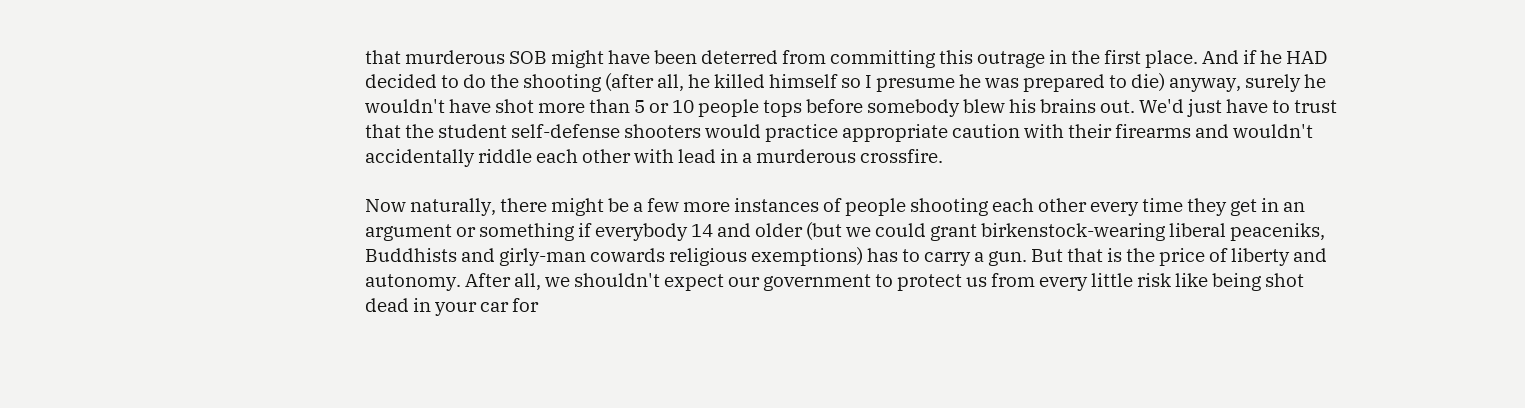that murderous SOB might have been deterred from committing this outrage in the first place. And if he HAD decided to do the shooting (after all, he killed himself so I presume he was prepared to die) anyway, surely he wouldn't have shot more than 5 or 10 people tops before somebody blew his brains out. We'd just have to trust that the student self-defense shooters would practice appropriate caution with their firearms and wouldn't accidentally riddle each other with lead in a murderous crossfire.

Now naturally, there might be a few more instances of people shooting each other every time they get in an argument or something if everybody 14 and older (but we could grant birkenstock-wearing liberal peaceniks, Buddhists and girly-man cowards religious exemptions) has to carry a gun. But that is the price of liberty and autonomy. After all, we shouldn't expect our government to protect us from every little risk like being shot dead in your car for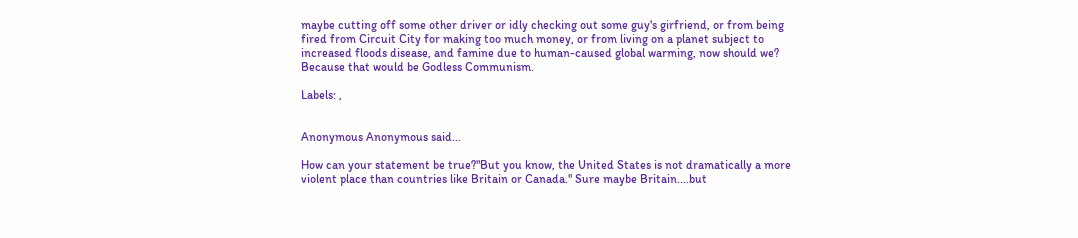maybe cutting off some other driver or idly checking out some guy's girfriend, or from being fired from Circuit City for making too much money, or from living on a planet subject to increased floods disease, and famine due to human-caused global warming, now should we? Because that would be Godless Communism.

Labels: ,


Anonymous Anonymous said...

How can your statement be true?"But you know, the United States is not dramatically a more violent place than countries like Britain or Canada." Sure maybe Britain....but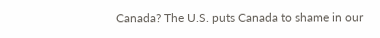Canada? The U.S. puts Canada to shame in our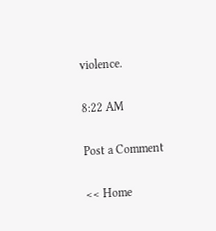violence.

8:22 AM

Post a Comment

<< Home